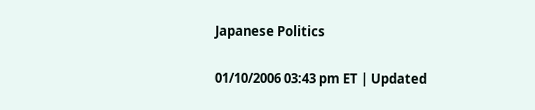Japanese Politics

01/10/2006 03:43 pm ET | Updated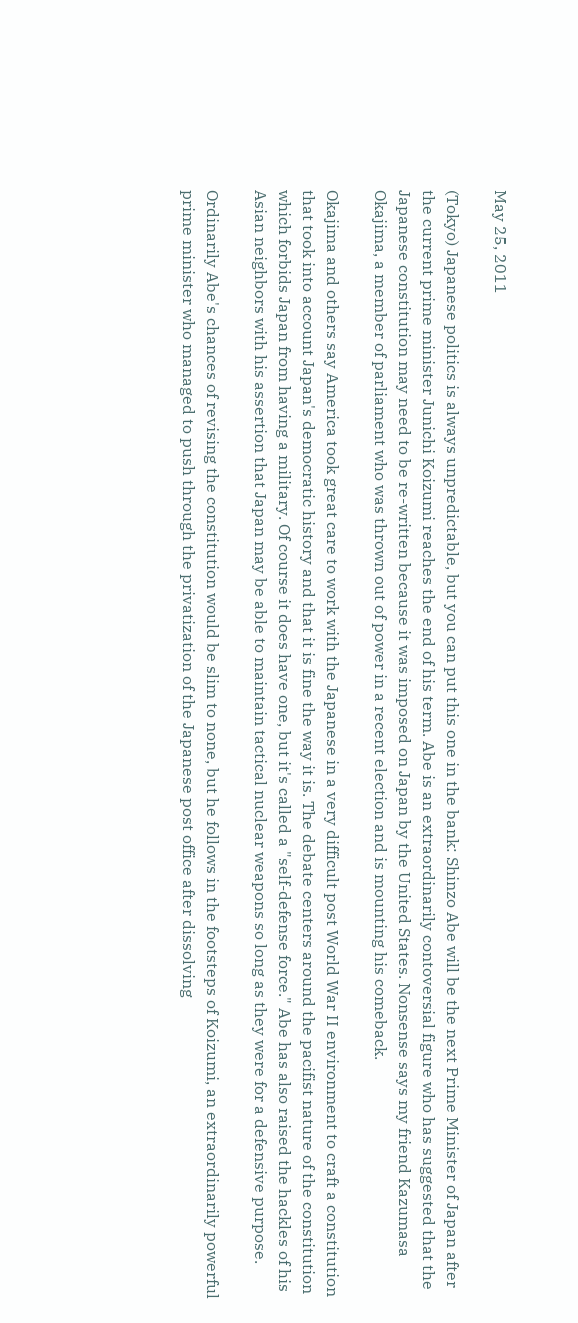May 25, 2011

(Tokyo) Japanese politics is always unpredictable, but you can put this one in the bank: Shinzo Abe will be the next Prime Minister of Japan after the current prime minister Junichi Koizumi reaches the end of his term. Abe is an extraordinarily contoversial figure who has suggested that the Japanese constitution may need to be re-written because it was imposed on Japan by the United States. Nonsense says my friend Kazumasa Okajima, a member of parliament who was thrown out of power in a recent election and is mounting his comeback.

Okajima and others say America took great care to work with the Japanese in a very difficult post World War II environment to craft a constitution that took into account Japan's democratic history and that it is fine the way it is. The debate centers around the pacifist nature of the constitution which forbids Japan from having a military. Of course it does have one, but it's called a "self-defense force." Abe has also raised the hackles of his Asian neighbors with his assertion that Japan may be able to maintain tactical nuclear weapons so long as they were for a defensive purpose.

Ordinarily Abe's chances of revising the constitution would be slim to none, but he follows in the footsteps of Koizumi, an extraordinarily powerful prime minister who managed to push through the privatization of the Japanese post office after dissolving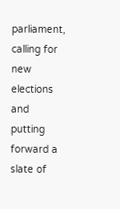parliament, calling for new elections and putting forward a slate of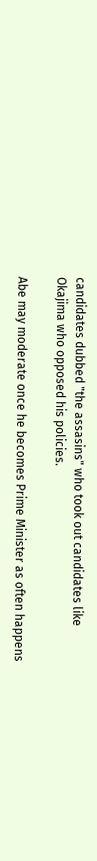candidates dubbed "the assasins" who took out candidates like Okajima who opposed his policies.

Abe may moderate once he becomes Prime Minister as often happens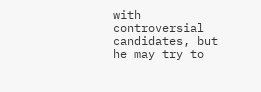with controversial candidates, but he may try to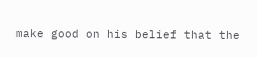make good on his belief that the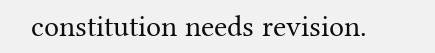constitution needs revision.